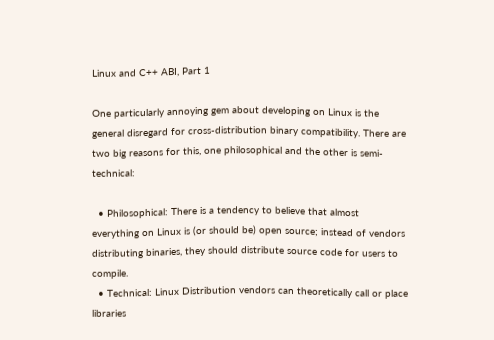Linux and C++ ABI, Part 1

One particularly annoying gem about developing on Linux is the general disregard for cross-distribution binary compatibility. There are two big reasons for this, one philosophical and the other is semi-technical:

  • Philosophical: There is a tendency to believe that almost everything on Linux is (or should be) open source; instead of vendors distributing binaries, they should distribute source code for users to compile.
  • Technical: Linux Distribution vendors can theoretically call or place libraries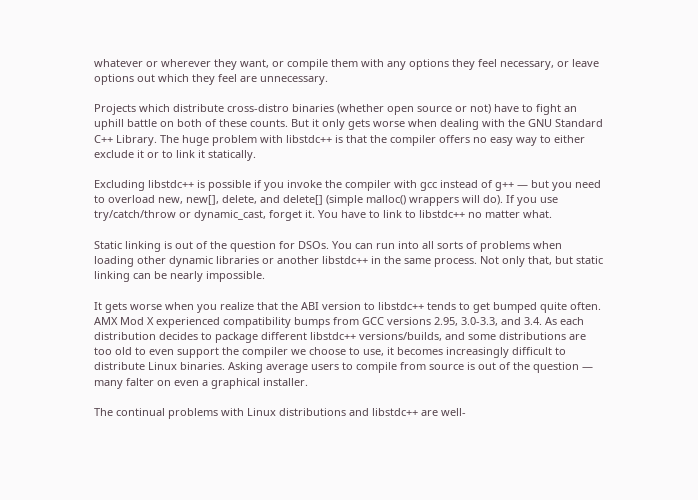whatever or wherever they want, or compile them with any options they feel necessary, or leave options out which they feel are unnecessary.

Projects which distribute cross-distro binaries (whether open source or not) have to fight an uphill battle on both of these counts. But it only gets worse when dealing with the GNU Standard C++ Library. The huge problem with libstdc++ is that the compiler offers no easy way to either exclude it or to link it statically.

Excluding libstdc++ is possible if you invoke the compiler with gcc instead of g++ — but you need to overload new, new[], delete, and delete[] (simple malloc() wrappers will do). If you use try/catch/throw or dynamic_cast, forget it. You have to link to libstdc++ no matter what.

Static linking is out of the question for DSOs. You can run into all sorts of problems when loading other dynamic libraries or another libstdc++ in the same process. Not only that, but static linking can be nearly impossible.

It gets worse when you realize that the ABI version to libstdc++ tends to get bumped quite often. AMX Mod X experienced compatibility bumps from GCC versions 2.95, 3.0-3.3, and 3.4. As each distribution decides to package different libstdc++ versions/builds, and some distributions are too old to even support the compiler we choose to use, it becomes increasingly difficult to distribute Linux binaries. Asking average users to compile from source is out of the question — many falter on even a graphical installer.

The continual problems with Linux distributions and libstdc++ are well-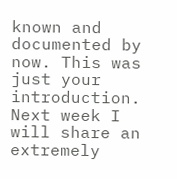known and documented by now. This was just your introduction. Next week I will share an extremely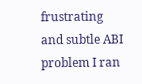frustrating and subtle ABI problem I ran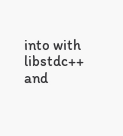into with libstdc++ and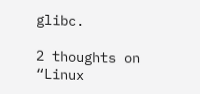glibc.

2 thoughts on “Linux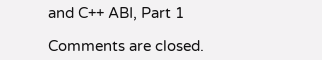and C++ ABI, Part 1

Comments are closed.